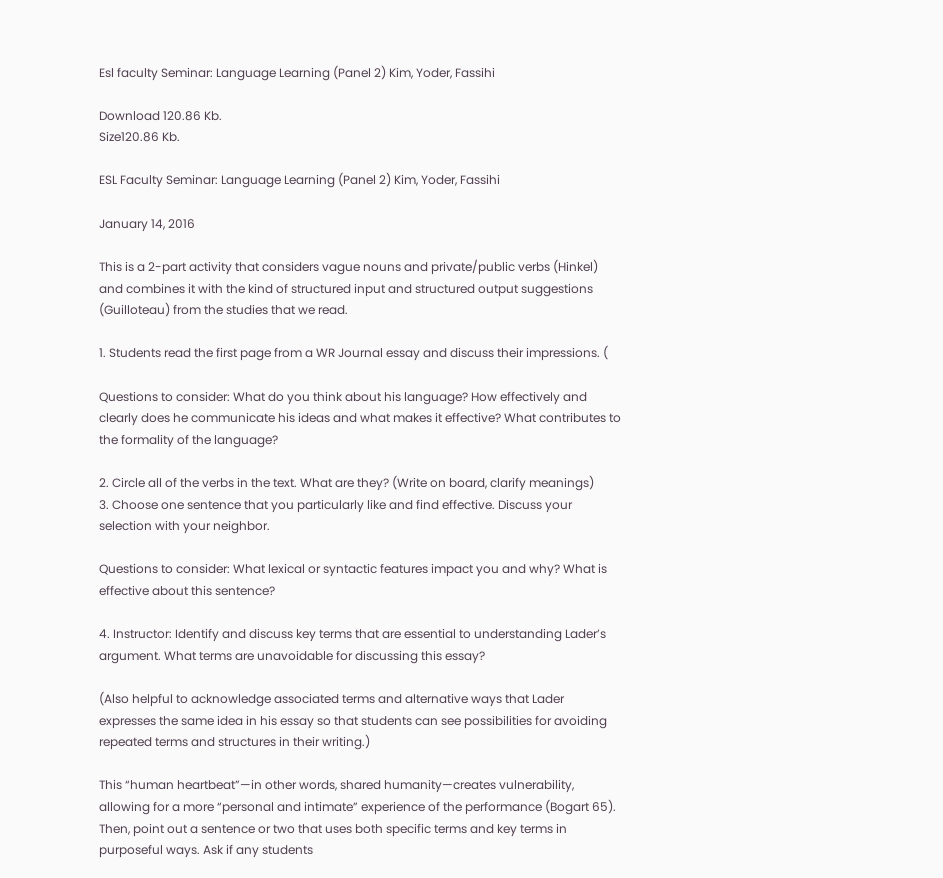Esl faculty Seminar: Language Learning (Panel 2) Kim, Yoder, Fassihi

Download 120.86 Kb.
Size120.86 Kb.

ESL Faculty Seminar: Language Learning (Panel 2) Kim, Yoder, Fassihi

January 14, 2016

This is a 2-part activity that considers vague nouns and private/public verbs (Hinkel) and combines it with the kind of structured input and structured output suggestions (Guilloteau) from the studies that we read.

1. Students read the first page from a WR Journal essay and discuss their impressions. (

Questions to consider: What do you think about his language? How effectively and clearly does he communicate his ideas and what makes it effective? What contributes to the formality of the language?

2. Circle all of the verbs in the text. What are they? (Write on board, clarify meanings)
3. Choose one sentence that you particularly like and find effective. Discuss your selection with your neighbor.

Questions to consider: What lexical or syntactic features impact you and why? What is effective about this sentence?

4. Instructor: Identify and discuss key terms that are essential to understanding Lader’s argument. What terms are unavoidable for discussing this essay?

(Also helpful to acknowledge associated terms and alternative ways that Lader expresses the same idea in his essay so that students can see possibilities for avoiding repeated terms and structures in their writing.)

This “human heartbeat”—in other words, shared humanity—creates vulnerability, allowing for a more “personal and intimate” experience of the performance (Bogart 65).
Then, point out a sentence or two that uses both specific terms and key terms in purposeful ways. Ask if any students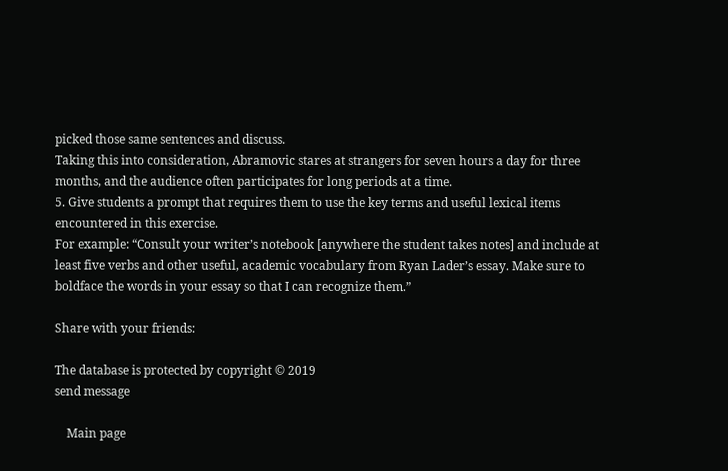picked those same sentences and discuss.
Taking this into consideration, Abramovic stares at strangers for seven hours a day for three months, and the audience often participates for long periods at a time.
5. Give students a prompt that requires them to use the key terms and useful lexical items encountered in this exercise.
For example: “Consult your writer’s notebook [anywhere the student takes notes] and include at least five verbs and other useful, academic vocabulary from Ryan Lader’s essay. Make sure to boldface the words in your essay so that I can recognize them.”

Share with your friends:

The database is protected by copyright © 2019
send message

    Main page